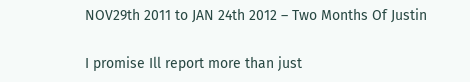NOV29th 2011 to JAN 24th 2012 – Two Months Of Justin

I promise Ill report more than just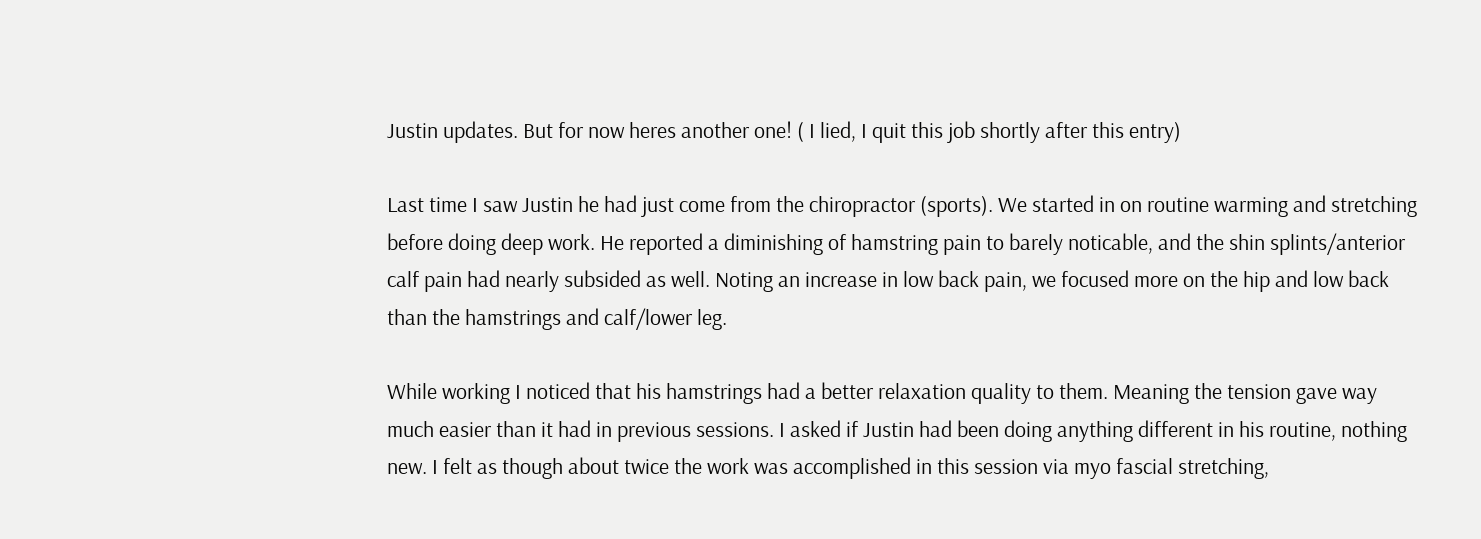Justin updates. But for now heres another one! ( I lied, I quit this job shortly after this entry)

Last time I saw Justin he had just come from the chiropractor (sports). We started in on routine warming and stretching before doing deep work. He reported a diminishing of hamstring pain to barely noticable, and the shin splints/anterior calf pain had nearly subsided as well. Noting an increase in low back pain, we focused more on the hip and low back than the hamstrings and calf/lower leg.

While working I noticed that his hamstrings had a better relaxation quality to them. Meaning the tension gave way much easier than it had in previous sessions. I asked if Justin had been doing anything different in his routine, nothing new. I felt as though about twice the work was accomplished in this session via myo fascial stretching,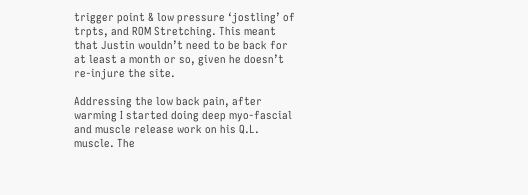trigger point & low pressure ‘jostling’ of trpts, and ROM Stretching. This meant that Justin wouldn’t need to be back for at least a month or so, given he doesn’t re-injure the site.

Addressing the low back pain, after warming I started doing deep myo-fascial and muscle release work on his Q.L. muscle. The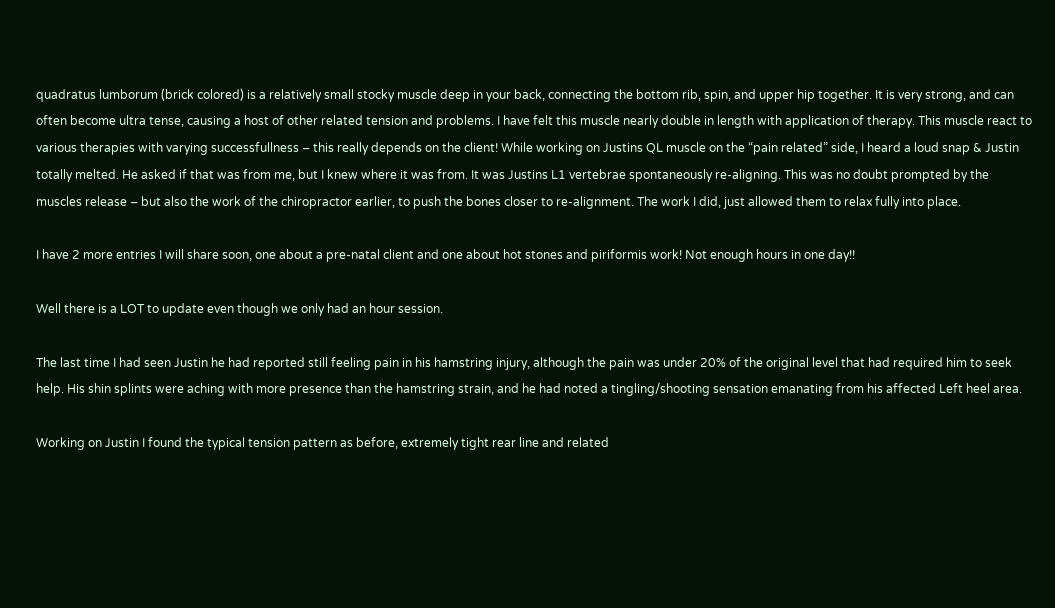quadratus lumborum (brick colored) is a relatively small stocky muscle deep in your back, connecting the bottom rib, spin, and upper hip together. It is very strong, and can often become ultra tense, causing a host of other related tension and problems. I have felt this muscle nearly double in length with application of therapy. This muscle react to various therapies with varying successfullness – this really depends on the client! While working on Justins QL muscle on the “pain related” side, I heard a loud snap & Justin totally melted. He asked if that was from me, but I knew where it was from. It was Justins L1 vertebrae spontaneously re-aligning. This was no doubt prompted by the muscles release – but also the work of the chiropractor earlier, to push the bones closer to re-alignment. The work I did, just allowed them to relax fully into place.

I have 2 more entries I will share soon, one about a pre-natal client and one about hot stones and piriformis work! Not enough hours in one day!!

Well there is a LOT to update even though we only had an hour session.

The last time I had seen Justin he had reported still feeling pain in his hamstring injury, although the pain was under 20% of the original level that had required him to seek help. His shin splints were aching with more presence than the hamstring strain, and he had noted a tingling/shooting sensation emanating from his affected Left heel area.

Working on Justin I found the typical tension pattern as before, extremely tight rear line and related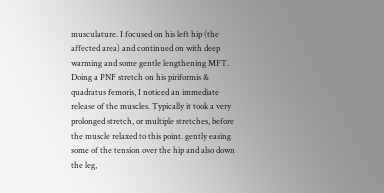musculature. I focused on his left hip (the affected area) and continued on with deep warming and some gentle lengthening MFT. Doing a PNF stretch on his piriformis & quadratus femoris, I noticed an immediate release of the muscles. Typically it took a very prolonged stretch, or multiple stretches, before the muscle relaxed to this point. gently easing some of the tension over the hip and also down the leg,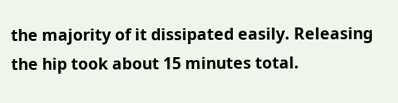the majority of it dissipated easily. Releasing the hip took about 15 minutes total.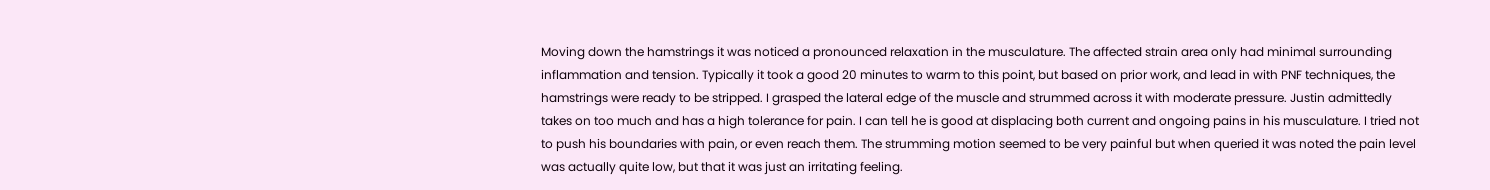Moving down the hamstrings it was noticed a pronounced relaxation in the musculature. The affected strain area only had minimal surrounding inflammation and tension. Typically it took a good 20 minutes to warm to this point, but based on prior work, and lead in with PNF techniques, the hamstrings were ready to be stripped. I grasped the lateral edge of the muscle and strummed across it with moderate pressure. Justin admittedly takes on too much and has a high tolerance for pain. I can tell he is good at displacing both current and ongoing pains in his musculature. I tried not to push his boundaries with pain, or even reach them. The strumming motion seemed to be very painful but when queried it was noted the pain level was actually quite low, but that it was just an irritating feeling.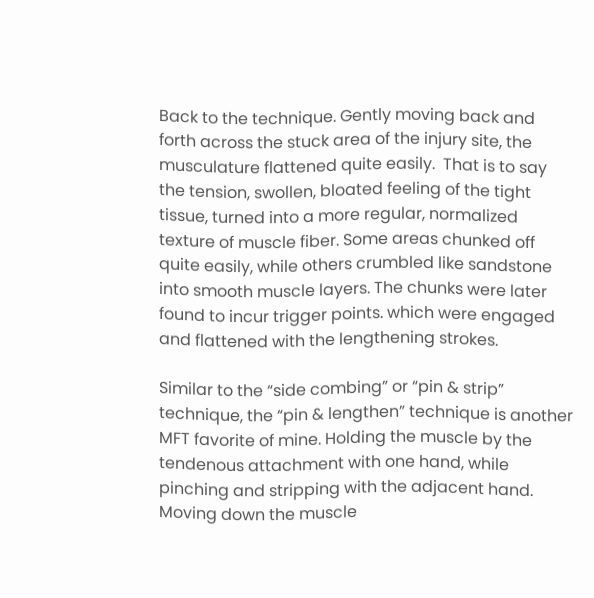Back to the technique. Gently moving back and forth across the stuck area of the injury site, the musculature flattened quite easily.  That is to say the tension, swollen, bloated feeling of the tight tissue, turned into a more regular, normalized texture of muscle fiber. Some areas chunked off quite easily, while others crumbled like sandstone into smooth muscle layers. The chunks were later found to incur trigger points. which were engaged and flattened with the lengthening strokes.

Similar to the “side combing” or “pin & strip” technique, the “pin & lengthen” technique is another MFT favorite of mine. Holding the muscle by the tendenous attachment with one hand, while pinching and stripping with the adjacent hand. Moving down the muscle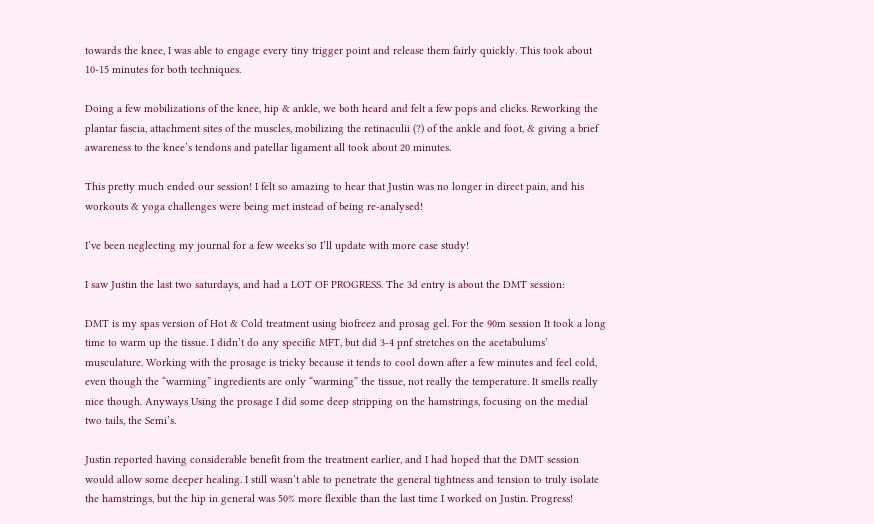towards the knee, I was able to engage every tiny trigger point and release them fairly quickly. This took about 10-15 minutes for both techniques.

Doing a few mobilizations of the knee, hip & ankle, we both heard and felt a few pops and clicks. Reworking the plantar fascia, attachment sites of the muscles, mobilizing the retinaculii (?) of the ankle and foot, & giving a brief awareness to the knee’s tendons and patellar ligament all took about 20 minutes.

This pretty much ended our session! I felt so amazing to hear that Justin was no longer in direct pain, and his workouts & yoga challenges were being met instead of being re-analysed!

I’ve been neglecting my journal for a few weeks so I’ll update with more case study!

I saw Justin the last two saturdays, and had a LOT OF PROGRESS. The 3d entry is about the DMT session:

DMT is my spas version of Hot & Cold treatment using biofreez and prosag gel. For the 90m session It took a long time to warm up the tissue. I didn’t do any specific MFT, but did 3-4 pnf stretches on the acetabulums’ musculature. Working with the prosage is tricky because it tends to cool down after a few minutes and feel cold, even though the “warming” ingredients are only “warming” the tissue, not really the temperature. It smells really nice though. Anyways Using the prosage I did some deep stripping on the hamstrings, focusing on the medial two tails, the Semi’s.

Justin reported having considerable benefit from the treatment earlier, and I had hoped that the DMT session would allow some deeper healing. I still wasn’t able to penetrate the general tightness and tension to truly isolate the hamstrings, but the hip in general was 50% more flexible than the last time I worked on Justin. Progress!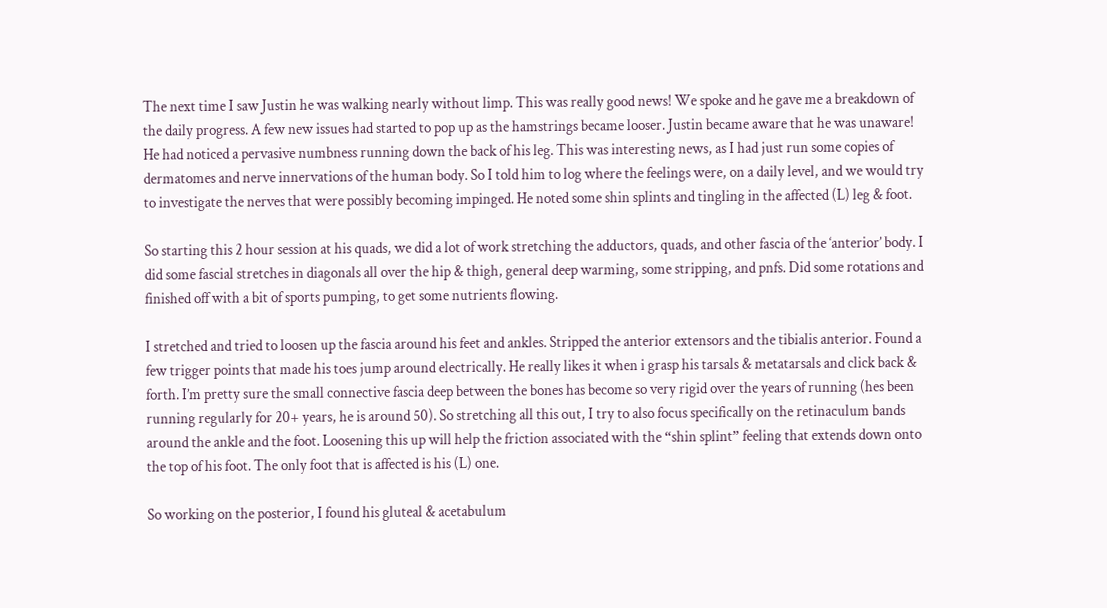The next time I saw Justin he was walking nearly without limp. This was really good news! We spoke and he gave me a breakdown of the daily progress. A few new issues had started to pop up as the hamstrings became looser. Justin became aware that he was unaware! He had noticed a pervasive numbness running down the back of his leg. This was interesting news, as I had just run some copies of dermatomes and nerve innervations of the human body. So I told him to log where the feelings were, on a daily level, and we would try to investigate the nerves that were possibly becoming impinged. He noted some shin splints and tingling in the affected (L) leg & foot.

So starting this 2 hour session at his quads, we did a lot of work stretching the adductors, quads, and other fascia of the ‘anterior’ body. I did some fascial stretches in diagonals all over the hip & thigh, general deep warming, some stripping, and pnfs. Did some rotations and finished off with a bit of sports pumping, to get some nutrients flowing.

I stretched and tried to loosen up the fascia around his feet and ankles. Stripped the anterior extensors and the tibialis anterior. Found a few trigger points that made his toes jump around electrically. He really likes it when i grasp his tarsals & metatarsals and click back & forth. I’m pretty sure the small connective fascia deep between the bones has become so very rigid over the years of running (hes been running regularly for 20+ years, he is around 50). So stretching all this out, I try to also focus specifically on the retinaculum bands around the ankle and the foot. Loosening this up will help the friction associated with the “shin splint” feeling that extends down onto the top of his foot. The only foot that is affected is his (L) one.

So working on the posterior, I found his gluteal & acetabulum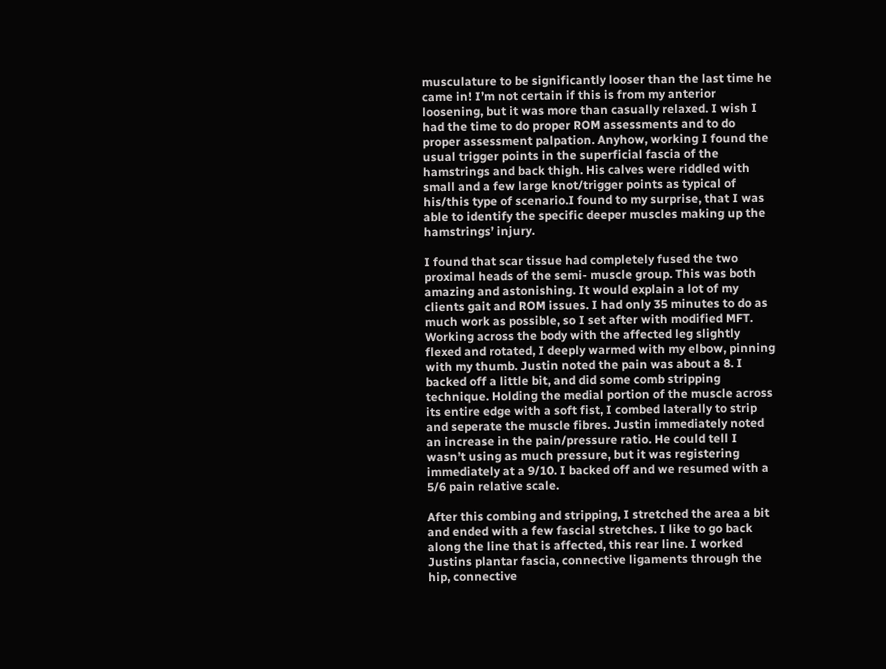musculature to be significantly looser than the last time he came in! I’m not certain if this is from my anterior loosening, but it was more than casually relaxed. I wish I had the time to do proper ROM assessments and to do proper assessment palpation. Anyhow, working I found the usual trigger points in the superficial fascia of the hamstrings and back thigh. His calves were riddled with small and a few large knot/trigger points as typical of his/this type of scenario.I found to my surprise, that I was able to identify the specific deeper muscles making up the hamstrings’ injury.

I found that scar tissue had completely fused the two proximal heads of the semi- muscle group. This was both amazing and astonishing. It would explain a lot of my clients gait and ROM issues. I had only 35 minutes to do as much work as possible, so I set after with modified MFT. Working across the body with the affected leg slightly flexed and rotated, I deeply warmed with my elbow, pinning with my thumb. Justin noted the pain was about a 8. I backed off a little bit, and did some comb stripping technique. Holding the medial portion of the muscle across its entire edge with a soft fist, I combed laterally to strip and seperate the muscle fibres. Justin immediately noted an increase in the pain/pressure ratio. He could tell I wasn’t using as much pressure, but it was registering immediately at a 9/10. I backed off and we resumed with a 5/6 pain relative scale.

After this combing and stripping, I stretched the area a bit and ended with a few fascial stretches. I like to go back along the line that is affected, this rear line. I worked Justins plantar fascia, connective ligaments through the hip, connective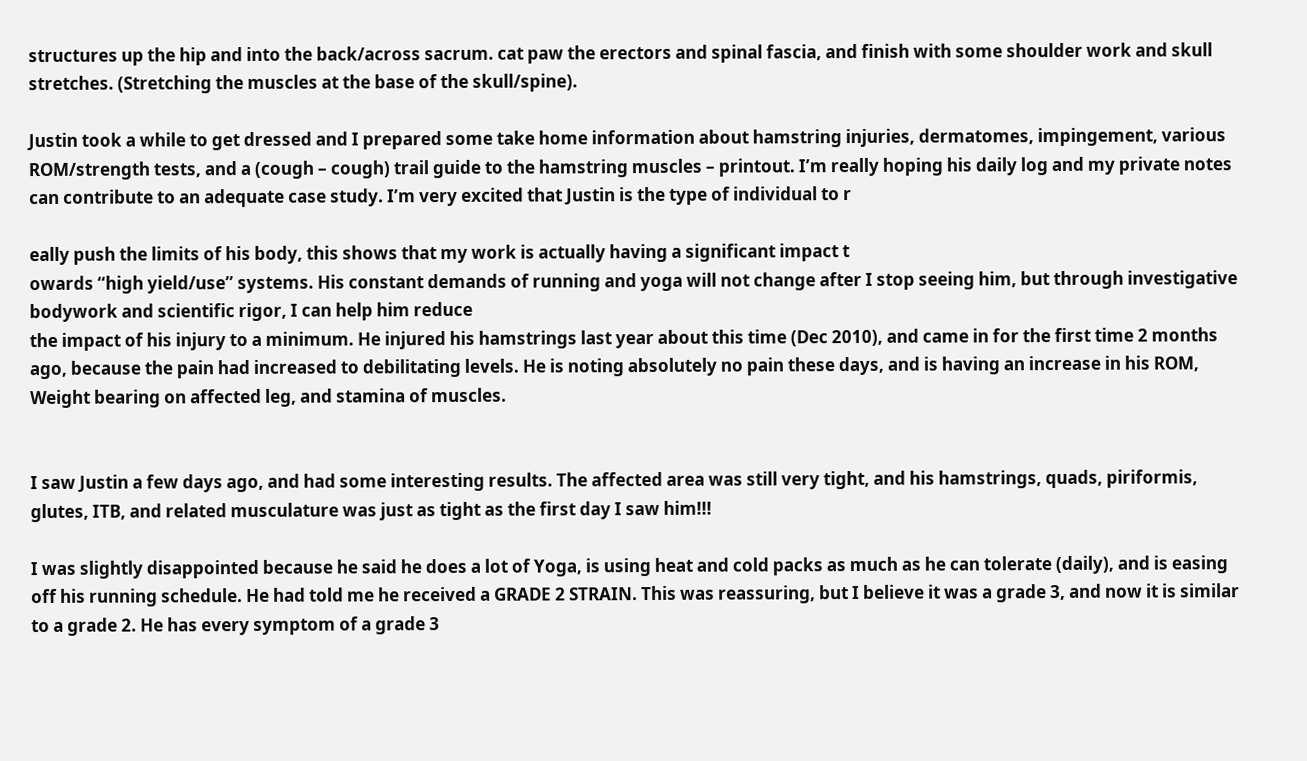structures up the hip and into the back/across sacrum. cat paw the erectors and spinal fascia, and finish with some shoulder work and skull stretches. (Stretching the muscles at the base of the skull/spine).

Justin took a while to get dressed and I prepared some take home information about hamstring injuries, dermatomes, impingement, various ROM/strength tests, and a (cough – cough) trail guide to the hamstring muscles – printout. I’m really hoping his daily log and my private notes can contribute to an adequate case study. I’m very excited that Justin is the type of individual to r

eally push the limits of his body, this shows that my work is actually having a significant impact t
owards “high yield/use” systems. His constant demands of running and yoga will not change after I stop seeing him, but through investigative bodywork and scientific rigor, I can help him reduce
the impact of his injury to a minimum. He injured his hamstrings last year about this time (Dec 2010), and came in for the first time 2 months ago, because the pain had increased to debilitating levels. He is noting absolutely no pain these days, and is having an increase in his ROM, Weight bearing on affected leg, and stamina of muscles.


I saw Justin a few days ago, and had some interesting results. The affected area was still very tight, and his hamstrings, quads, piriformis, glutes, ITB, and related musculature was just as tight as the first day I saw him!!!

I was slightly disappointed because he said he does a lot of Yoga, is using heat and cold packs as much as he can tolerate (daily), and is easing off his running schedule. He had told me he received a GRADE 2 STRAIN. This was reassuring, but I believe it was a grade 3, and now it is similar to a grade 2. He has every symptom of a grade 3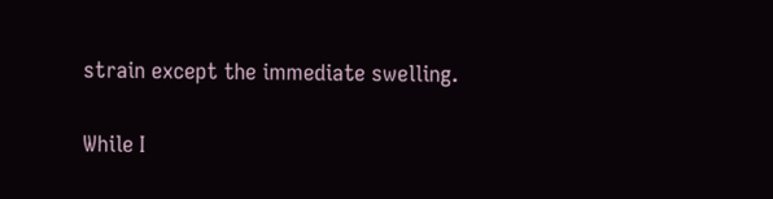strain except the immediate swelling.

While I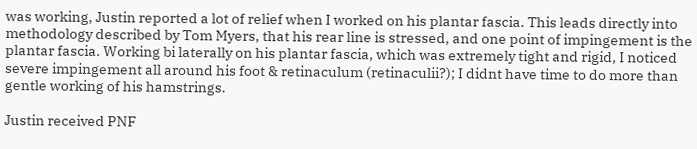was working, Justin reported a lot of relief when I worked on his plantar fascia. This leads directly into methodology described by Tom Myers, that his rear line is stressed, and one point of impingement is the plantar fascia. Working bi laterally on his plantar fascia, which was extremely tight and rigid, I noticed severe impingement all around his foot & retinaculum (retinaculii?); I didnt have time to do more than gentle working of his hamstrings.

Justin received PNF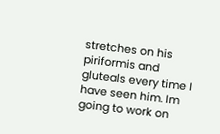stretches on his piriformis and gluteals every time I have seen him. Im going to work on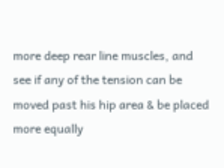more deep rear line muscles, and see if any of the tension can be moved past his hip area & be placed more equally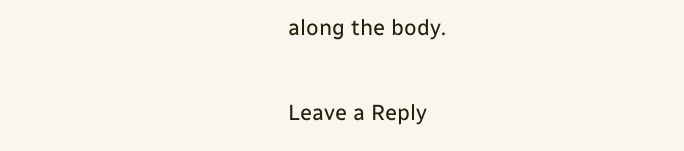along the body.


Leave a Reply